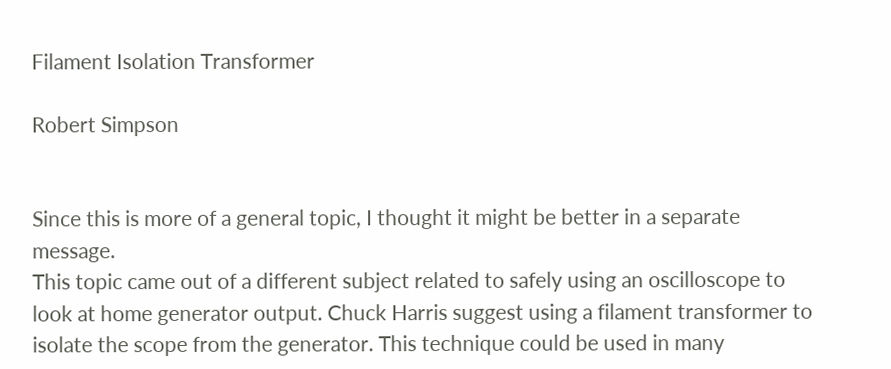Filament Isolation Transformer

Robert Simpson


Since this is more of a general topic, I thought it might be better in a separate message.
This topic came out of a different subject related to safely using an oscilloscope to look at home generator output. Chuck Harris suggest using a filament transformer to isolate the scope from the generator. This technique could be used in many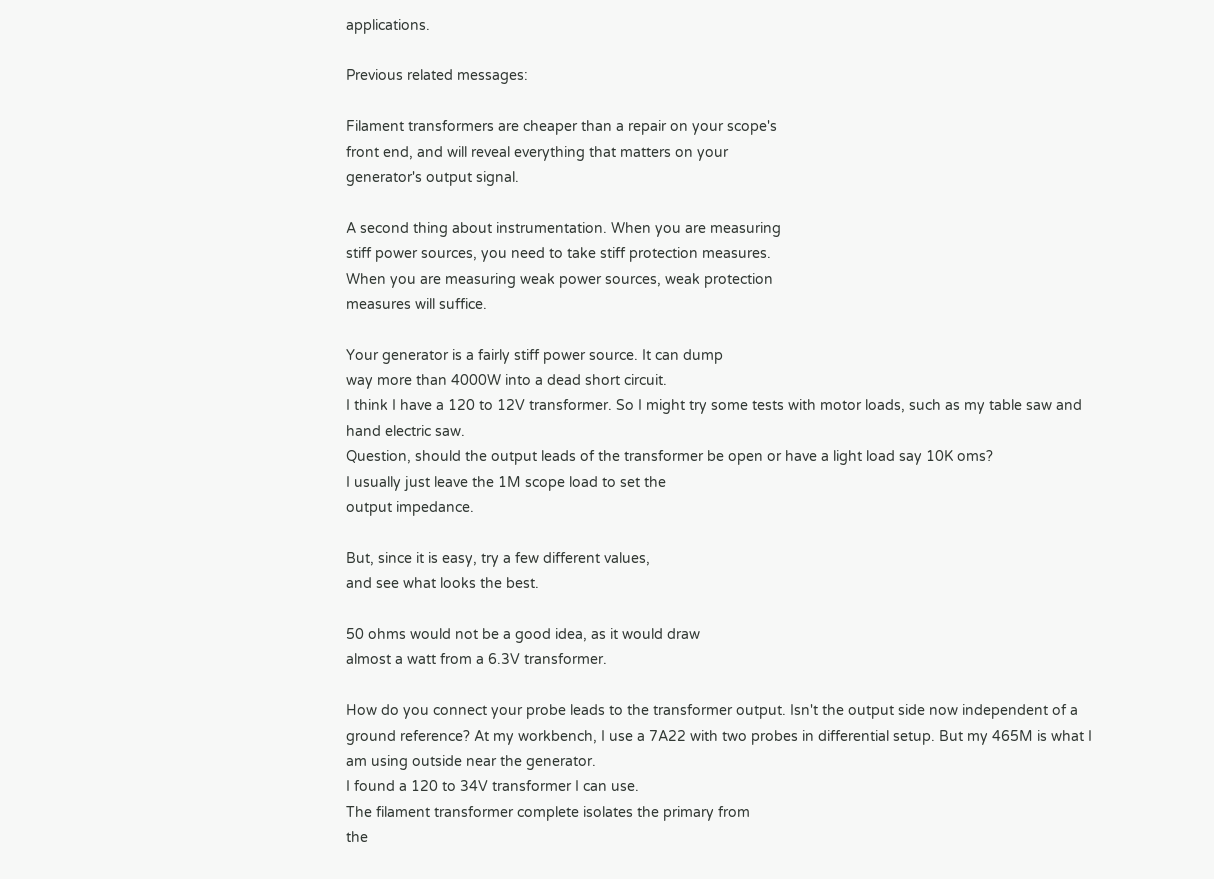applications.

Previous related messages:

Filament transformers are cheaper than a repair on your scope's
front end, and will reveal everything that matters on your
generator's output signal.

A second thing about instrumentation. When you are measuring
stiff power sources, you need to take stiff protection measures.
When you are measuring weak power sources, weak protection
measures will suffice.

Your generator is a fairly stiff power source. It can dump
way more than 4000W into a dead short circuit.
I think I have a 120 to 12V transformer. So I might try some tests with motor loads, such as my table saw and hand electric saw.
Question, should the output leads of the transformer be open or have a light load say 10K oms?
I usually just leave the 1M scope load to set the
output impedance.

But, since it is easy, try a few different values,
and see what looks the best.

50 ohms would not be a good idea, as it would draw
almost a watt from a 6.3V transformer.

How do you connect your probe leads to the transformer output. Isn't the output side now independent of a ground reference? At my workbench, I use a 7A22 with two probes in differential setup. But my 465M is what I am using outside near the generator.
I found a 120 to 34V transformer I can use.
The filament transformer complete isolates the primary from
the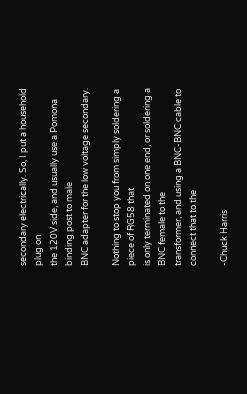secondary electrically. So, I put a household plug on
the 120V side, and usually use a Pomona binding post to male
BNC adapter for the low voltage secondary.

Nothing to stop you from simply soldering a piece of RG58 that
is only terminated on one end, or soldering a BNC female to the
transformer, and using a BNC-BNC cable to connect that to the

-Chuck Harris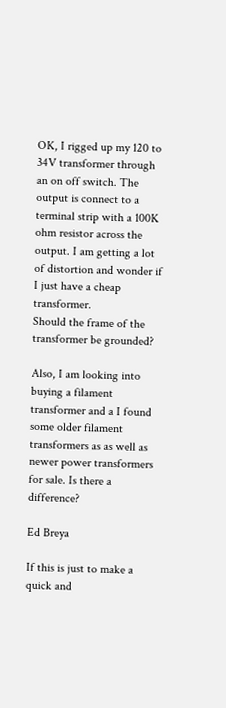OK, I rigged up my 120 to 34V transformer through an on off switch. The output is connect to a terminal strip with a 100K ohm resistor across the output. I am getting a lot of distortion and wonder if I just have a cheap transformer.
Should the frame of the transformer be grounded?

Also, I am looking into buying a filament transformer and a I found some older filament transformers as as well as newer power transformers for sale. Is there a difference?

Ed Breya

If this is just to make a quick and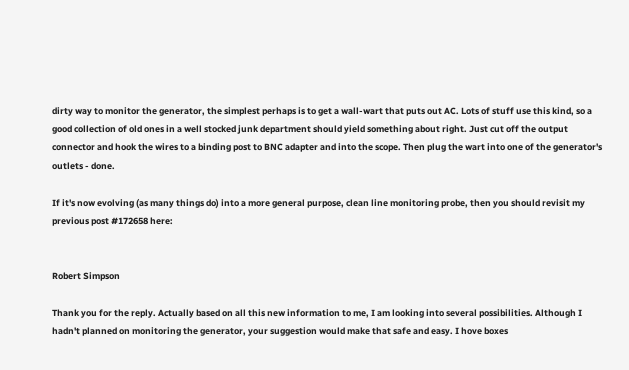dirty way to monitor the generator, the simplest perhaps is to get a wall-wart that puts out AC. Lots of stuff use this kind, so a good collection of old ones in a well stocked junk department should yield something about right. Just cut off the output connector and hook the wires to a binding post to BNC adapter and into the scope. Then plug the wart into one of the generator's outlets - done.

If it's now evolving (as many things do) into a more general purpose, clean line monitoring probe, then you should revisit my previous post #172658 here:


Robert Simpson

Thank you for the reply. Actually based on all this new information to me, I am looking into several possibilities. Although I hadn't planned on monitoring the generator, your suggestion would make that safe and easy. I hove boxes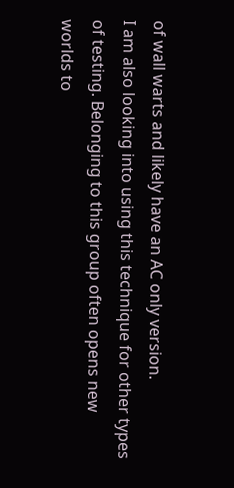of wall warts and likely have an AC only version.
I am also looking into using this technique for other types of testing. Belonging to this group often opens new worlds to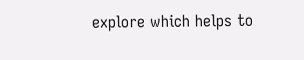explore which helps to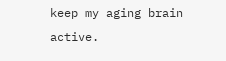keep my aging brain active.